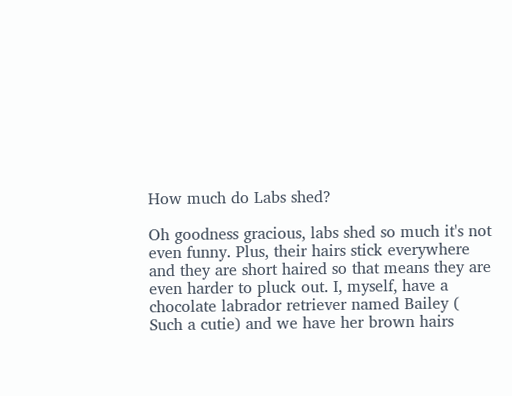How much do Labs shed?

Oh goodness gracious, labs shed so much it's not even funny. Plus, their hairs stick everywhere and they are short haired so that means they are even harder to pluck out. I, myself, have a chocolate labrador retriever named Bailey ( Such a cutie) and we have her brown hairs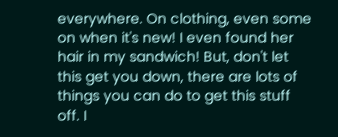everywhere. On clothing, even some on when it's new! I even found her hair in my sandwich! But, don't let this get you down, there are lots of things you can do to get this stuff off. I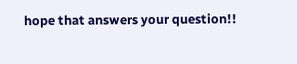hope that answers your question!!